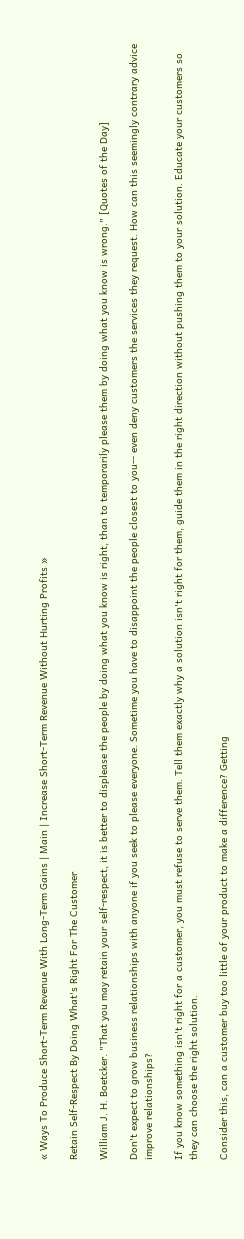« Ways To Produce Short-Term Revenue With Long-Term Gains | Main | Increase Short-Term Revenue Without Hurting Profits »

Retain Self-Respect By Doing What's Right For The Customer

William J. H. Boetcker. "That you may retain your self-respect, it is better to displease the people by doing what you know is right, than to temporarily please them by doing what you know is wrong." [Quotes of the Day]

Don't expect to grow business relationships with anyone if you seek to please everyone. Sometime you have to disappoint the people closest to you-- even deny customers the services they request. How can this seemingly contrary advice improve relationships?

If you know something isn't right for a customer, you must refuse to serve them. Tell them exactly why a solution isn't right for them, guide them in the right direction without pushing them to your solution. Educate your customers so they can choose the right solution.

Consider this, can a customer buy too little of your product to make a difference? Getting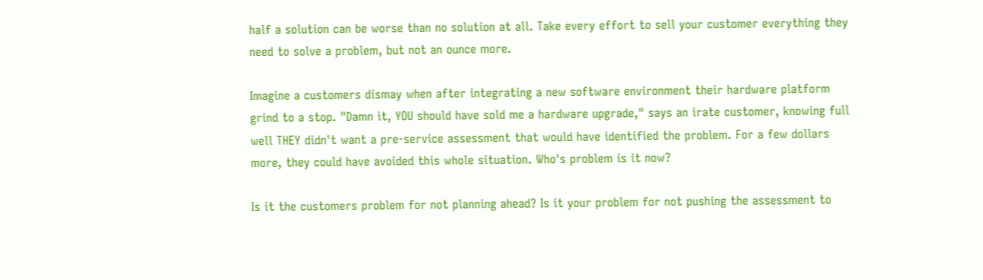half a solution can be worse than no solution at all. Take every effort to sell your customer everything they need to solve a problem, but not an ounce more.

Imagine a customers dismay when after integrating a new software environment their hardware platform grind to a stop. "Damn it, YOU should have sold me a hardware upgrade," says an irate customer, knowing full well THEY didn't want a pre-service assessment that would have identified the problem. For a few dollars more, they could have avoided this whole situation. Who's problem is it now?

Is it the customers problem for not planning ahead? Is it your problem for not pushing the assessment to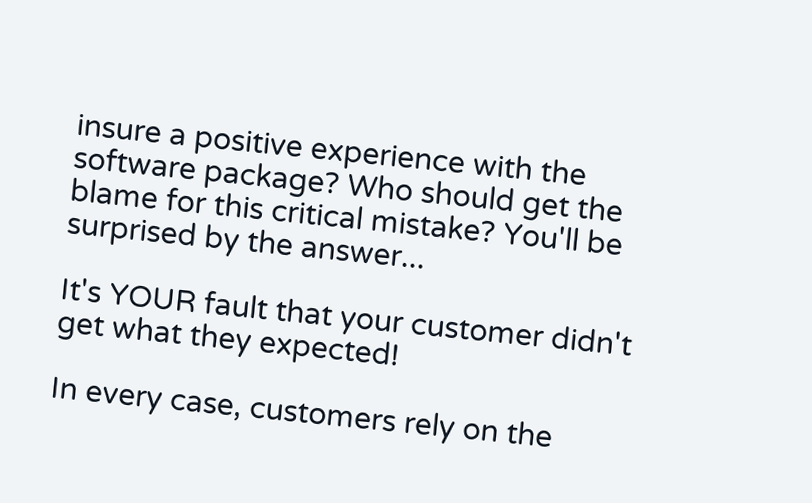insure a positive experience with the software package? Who should get the blame for this critical mistake? You'll be surprised by the answer...

It's YOUR fault that your customer didn't get what they expected!

In every case, customers rely on the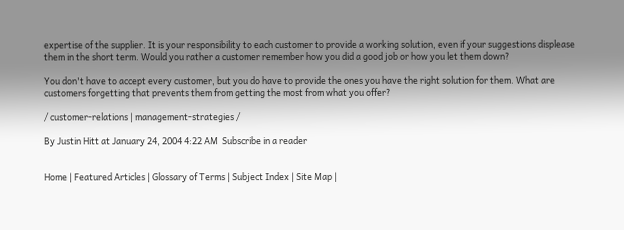expertise of the supplier. It is your responsibility to each customer to provide a working solution, even if your suggestions displease them in the short term. Would you rather a customer remember how you did a good job or how you let them down?

You don't have to accept every customer, but you do have to provide the ones you have the right solution for them. What are customers forgetting that prevents them from getting the most from what you offer?

/ customer-relations | management-strategies /

By Justin Hitt at January 24, 2004 4:22 AM  Subscribe in a reader


Home | Featured Articles | Glossary of Terms | Subject Index | Site Map |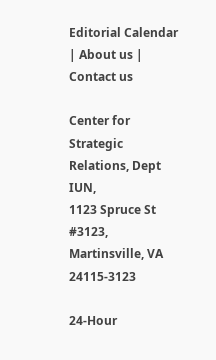Editorial Calendar | About us | Contact us

Center for Strategic Relations, Dept IUN,
1123 Spruce St #3123, Martinsville, VA 24115-3123

24-Hour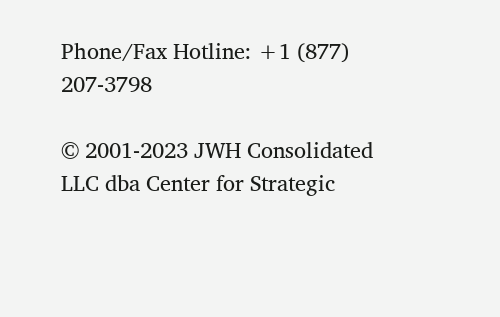Phone/Fax Hotline: +1 (877) 207-3798

© 2001-2023 JWH Consolidated LLC dba Center for Strategic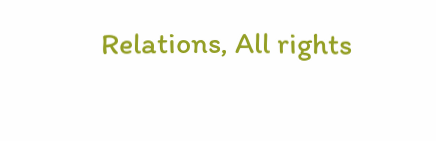Relations, All rights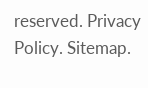reserved. Privacy Policy. Sitemap.